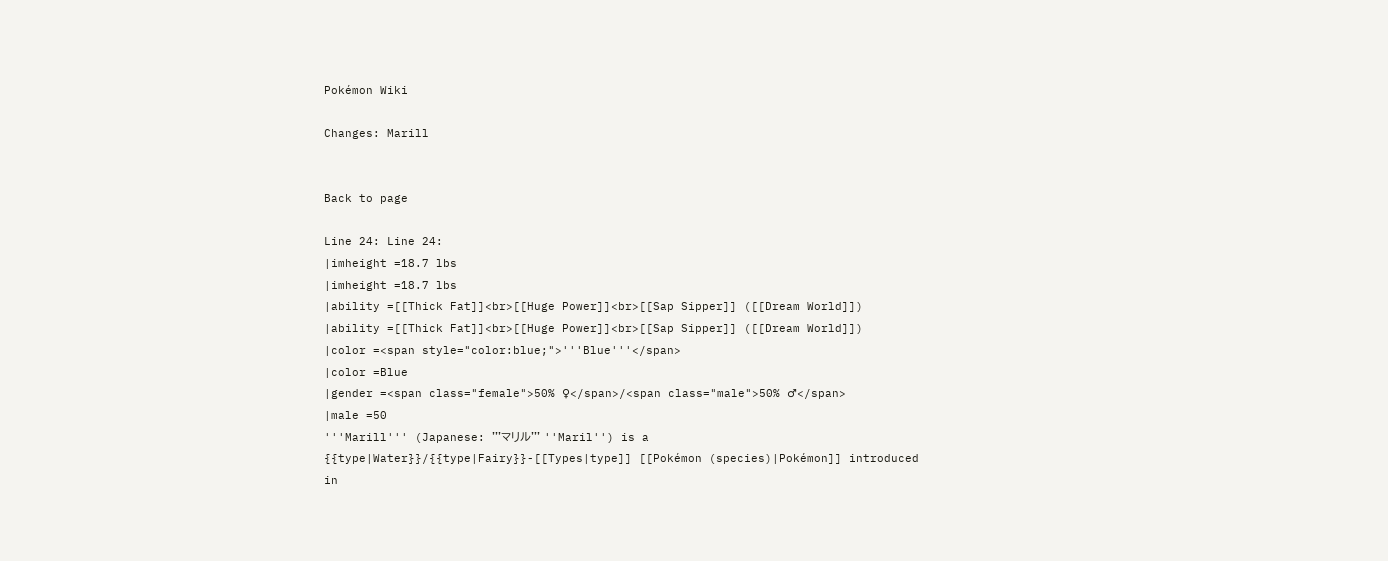Pokémon Wiki

Changes: Marill


Back to page

Line 24: Line 24:
|imheight =18.7 lbs
|imheight =18.7 lbs
|ability =[[Thick Fat]]<br>[[Huge Power]]<br>[[Sap Sipper]] ([[Dream World]])
|ability =[[Thick Fat]]<br>[[Huge Power]]<br>[[Sap Sipper]] ([[Dream World]])
|color =<span style="color:blue;">'''Blue'''</span>
|color =Blue
|gender =<span class="female">50% ♀</span>/<span class="male">50% ♂</span>
|male =50
'''Marill''' (Japanese: '''マリル''' ''Maril'') is a {{type|Water}}/{{type|Fairy}}-[[Types|type]] [[Pokémon (species)|Pokémon]] introduced in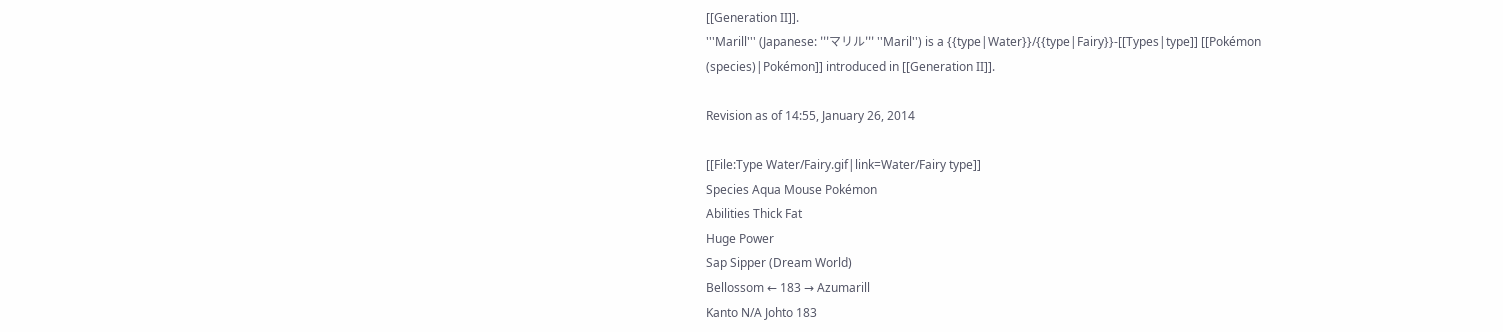[[Generation II]].
'''Marill''' (Japanese: '''マリル''' ''Maril'') is a {{type|Water}}/{{type|Fairy}}-[[Types|type]] [[Pokémon (species)|Pokémon]] introduced in [[Generation II]].

Revision as of 14:55, January 26, 2014

[[File:Type Water/Fairy.gif|link=Water/Fairy type]]
Species Aqua Mouse Pokémon
Abilities Thick Fat
Huge Power
Sap Sipper (Dream World)
Bellossom ← 183 → Azumarill
Kanto N/A Johto 183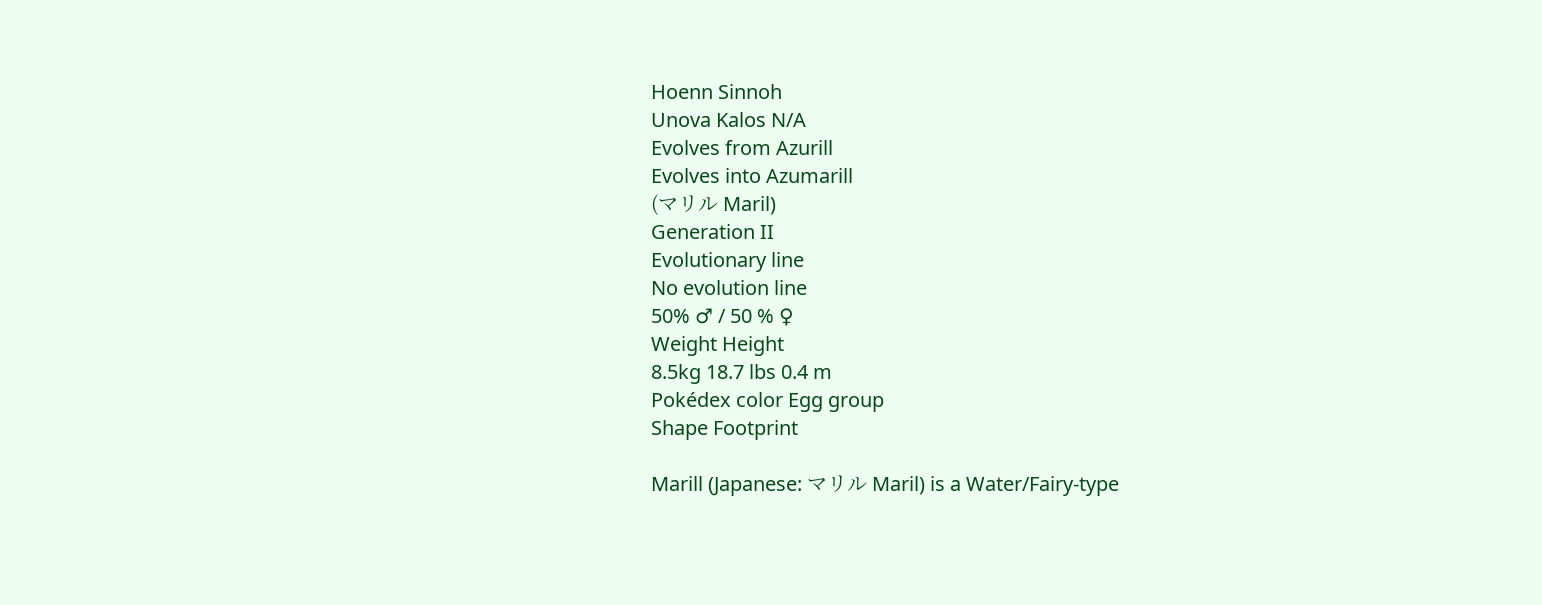Hoenn Sinnoh
Unova Kalos N/A
Evolves from Azurill
Evolves into Azumarill
(マリル Maril)
Generation II
Evolutionary line
No evolution line
50% ♂ / 50 % ♀
Weight Height
8.5kg 18.7 lbs 0.4 m
Pokédex color Egg group
Shape Footprint

Marill (Japanese: マリル Maril) is a Water/Fairy-type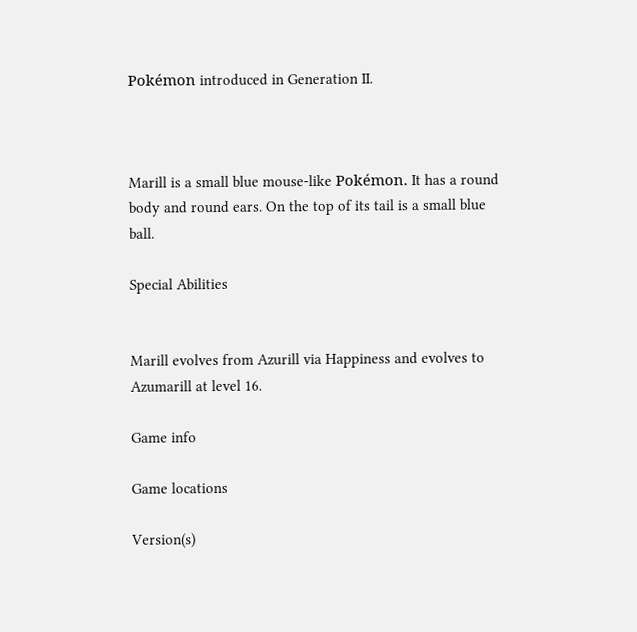Pokémon introduced in Generation II.



Marill is a small blue mouse-like Pokémon. It has a round body and round ears. On the top of its tail is a small blue ball.

Special Abilities


Marill evolves from Azurill via Happiness and evolves to Azumarill at level 16.

Game info

Game locations

Version(s)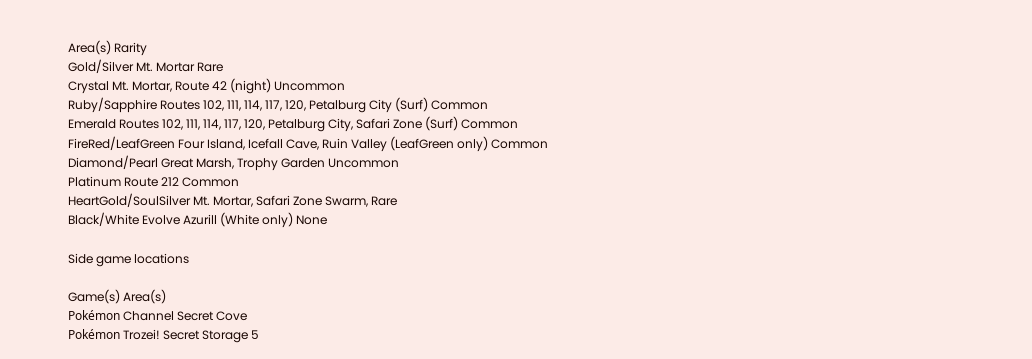Area(s) Rarity
Gold/Silver Mt. Mortar Rare
Crystal Mt. Mortar, Route 42 (night) Uncommon
Ruby/Sapphire Routes 102, 111, 114, 117, 120, Petalburg City (Surf) Common
Emerald Routes 102, 111, 114, 117, 120, Petalburg City, Safari Zone (Surf) Common
FireRed/LeafGreen Four Island, Icefall Cave, Ruin Valley (LeafGreen only) Common
Diamond/Pearl Great Marsh, Trophy Garden Uncommon
Platinum Route 212 Common
HeartGold/SoulSilver Mt. Mortar, Safari Zone Swarm, Rare
Black/White Evolve Azurill (White only) None

Side game locations

Game(s) Area(s)
Pokémon Channel Secret Cove
Pokémon Trozei! Secret Storage 5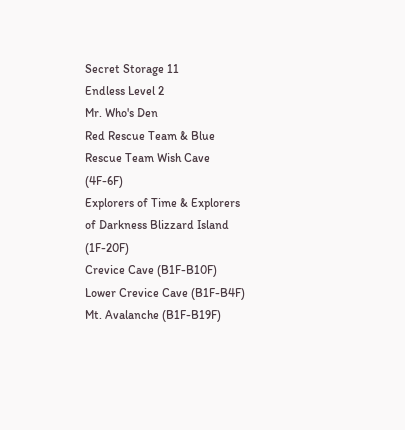Secret Storage 11
Endless Level 2
Mr. Who's Den
Red Rescue Team & Blue Rescue Team Wish Cave (4F-6F)
Explorers of Time & Explorers of Darkness Blizzard Island (1F-20F)
Crevice Cave (B1F-B10F)
Lower Crevice Cave (B1F-B4F)
Mt. Avalanche (B1F-B19F)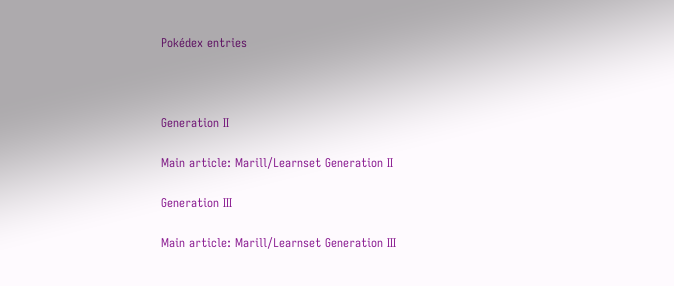Pokédex entries



Generation II

Main article: Marill/Learnset Generation II

Generation III

Main article: Marill/Learnset Generation III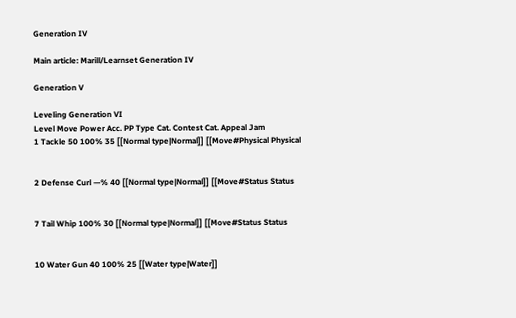Generation IV

Main article: Marill/Learnset Generation IV

Generation V

Leveling Generation VI
Level Move Power Acc. PP Type Cat. Contest Cat. Appeal Jam
1 Tackle 50 100% 35 [[Normal type|Normal]] [[Move#Physical Physical


2 Defense Curl —% 40 [[Normal type|Normal]] [[Move#Status Status


7 Tail Whip 100% 30 [[Normal type|Normal]] [[Move#Status Status


10 Water Gun 40 100% 25 [[Water type|Water]]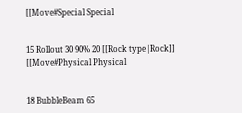[[Move#Special Special


15 Rollout 30 90% 20 [[Rock type|Rock]] [[Move#Physical Physical


18 BubbleBeam 65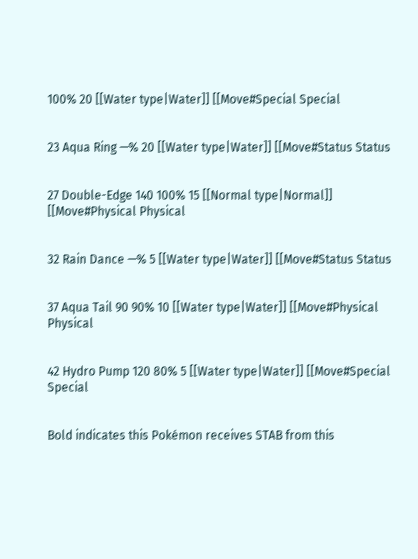100% 20 [[Water type|Water]] [[Move#Special Special


23 Aqua Ring —% 20 [[Water type|Water]] [[Move#Status Status


27 Double-Edge 140 100% 15 [[Normal type|Normal]] [[Move#Physical Physical


32 Rain Dance —% 5 [[Water type|Water]] [[Move#Status Status


37 Aqua Tail 90 90% 10 [[Water type|Water]] [[Move#Physical Physical


42 Hydro Pump 120 80% 5 [[Water type|Water]] [[Move#Special Special


Bold indicates this Pokémon receives STAB from this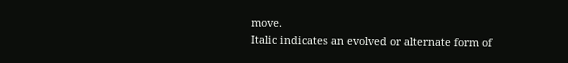move.
Italic indicates an evolved or alternate form of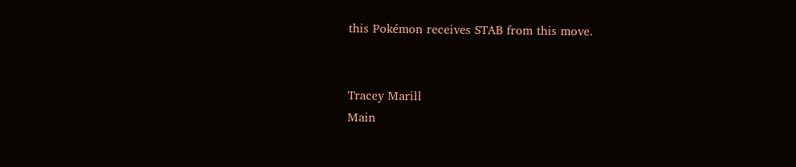this Pokémon receives STAB from this move.


Tracey Marill
Main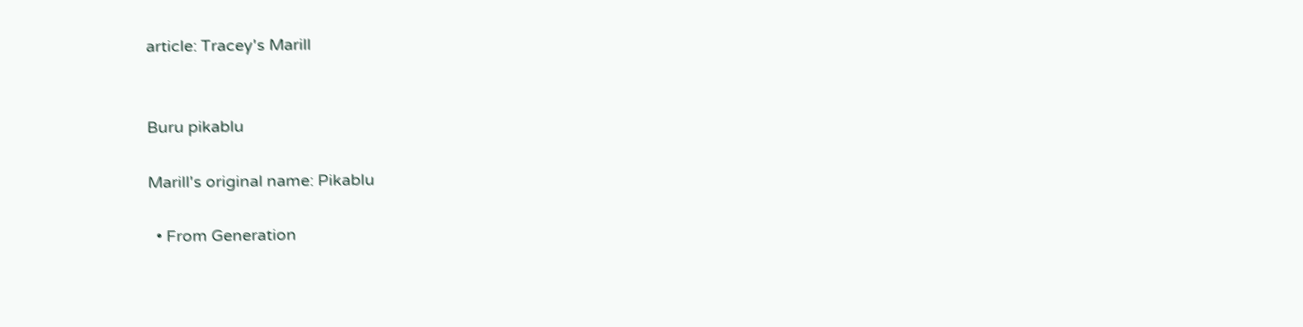article: Tracey's Marill


Buru pikablu

Marill's original name: Pikablu

  • From Generation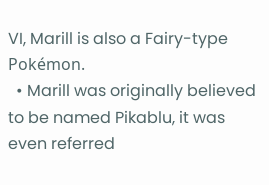VI, Marill is also a Fairy-type Pokémon.
  • Marill was originally believed to be named Pikablu, it was even referred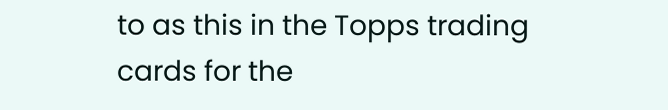to as this in the Topps trading cards for the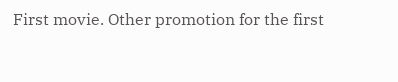First movie. Other promotion for the first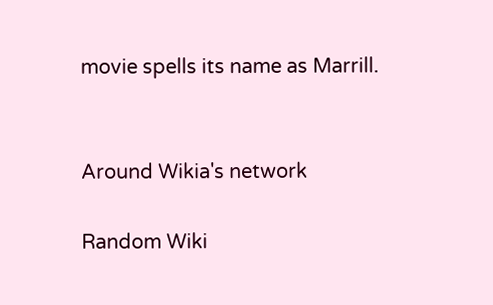movie spells its name as Marrill.


Around Wikia's network

Random Wiki